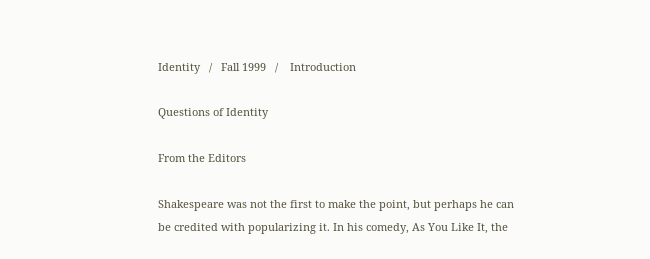Identity   /   Fall 1999   /    Introduction

Questions of Identity

From the Editors

Shakespeare was not the first to make the point, but perhaps he can be credited with popularizing it. In his comedy, As You Like It, the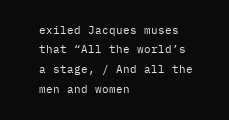exiled Jacques muses that “All the world’s a stage, / And all the men and women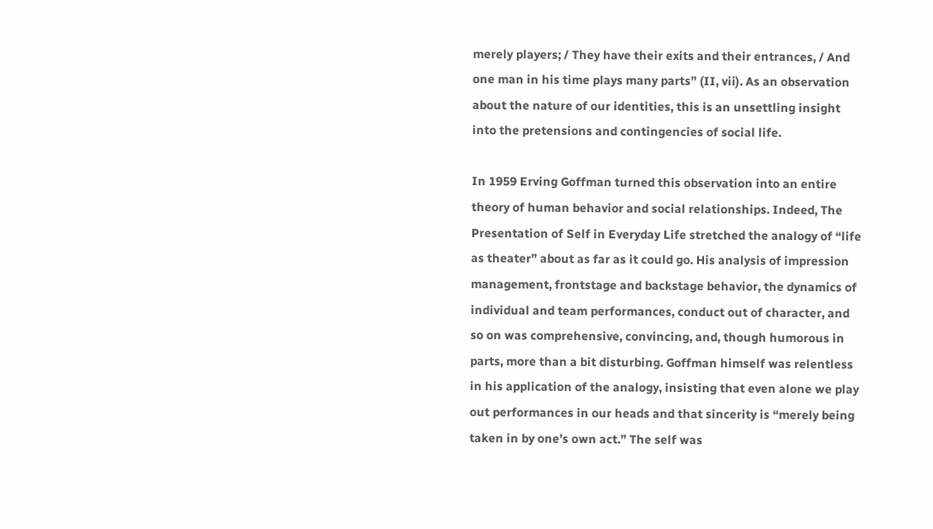merely players; / They have their exits and their entrances, / And one man in his time plays many parts” (II, vii). As an observation about the nature of our identities, this is an unsettling insight into the pretensions and contingencies of social life.

In 1959 Erving Goffman turned this observation into an entire theory of human behavior and social relationships. Indeed, The Presentation of Self in Everyday Life stretched the analogy of “life as theater” about as far as it could go. His analysis of impression management, frontstage and backstage behavior, the dynamics of individual and team performances, conduct out of character, and so on was comprehensive, convincing, and, though humorous in parts, more than a bit disturbing. Goffman himself was relentless in his application of the analogy, insisting that even alone we play out performances in our heads and that sincerity is “merely being taken in by one’s own act.” The self was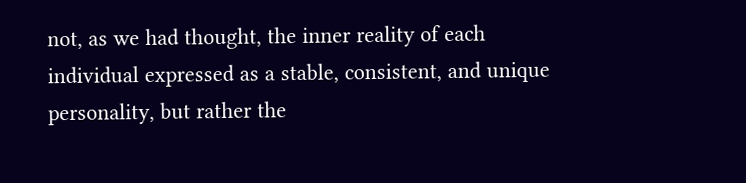not, as we had thought, the inner reality of each individual expressed as a stable, consistent, and unique personality, but rather the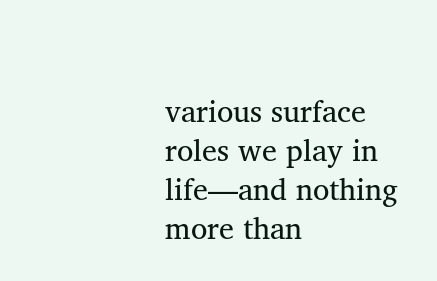various surface roles we play in life—and nothing more than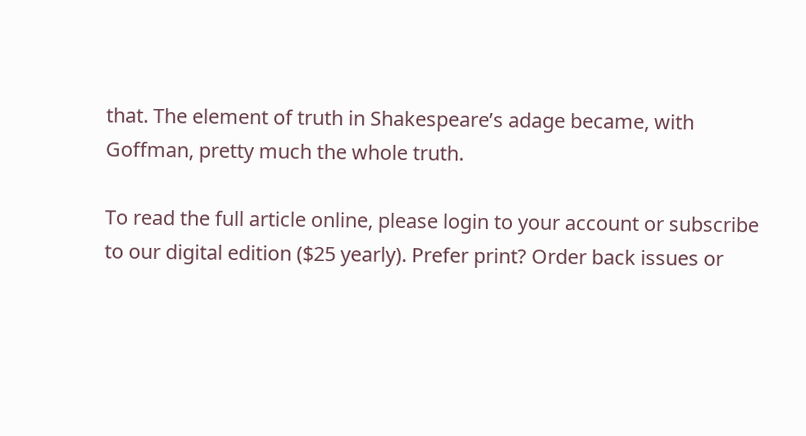that. The element of truth in Shakespeare’s adage became, with Goffman, pretty much the whole truth.

To read the full article online, please login to your account or subscribe to our digital edition ($25 yearly). Prefer print? Order back issues or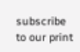subscribe to our print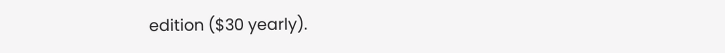edition ($30 yearly).